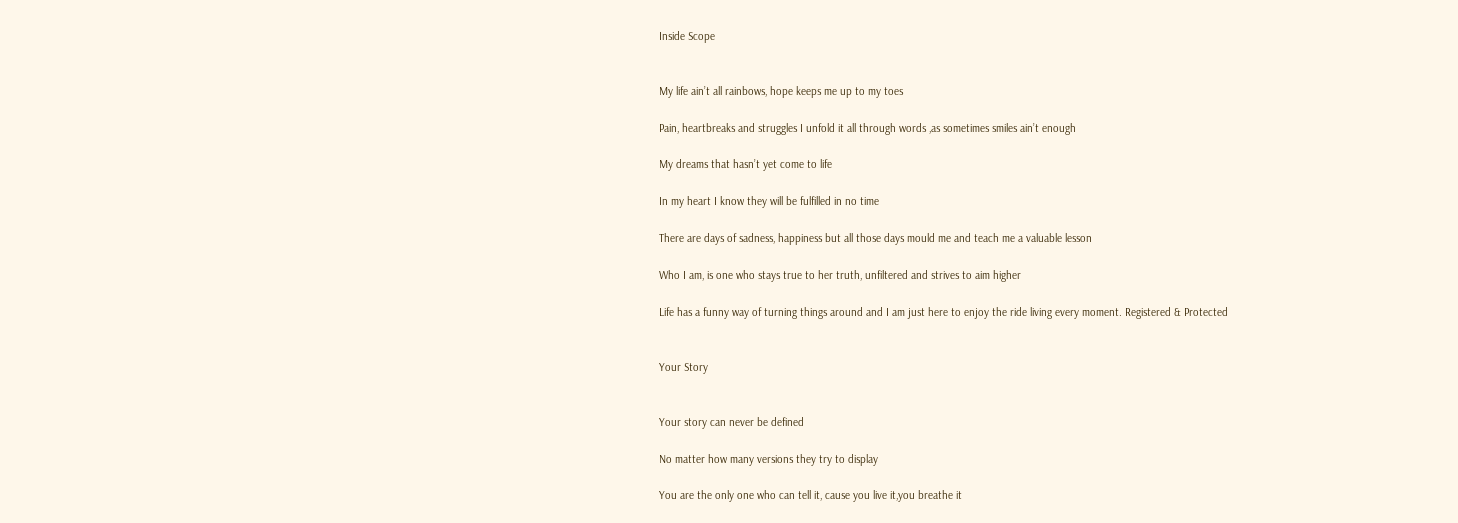Inside Scope


My life ain’t all rainbows, hope keeps me up to my toes

Pain, heartbreaks and struggles I unfold it all through words ,as sometimes smiles ain’t enough

My dreams that hasn’t yet come to life

In my heart I know they will be fulfilled in no time

There are days of sadness, happiness but all those days mould me and teach me a valuable lesson

Who I am, is one who stays true to her truth, unfiltered and strives to aim higher

Life has a funny way of turning things around and I am just here to enjoy the ride living every moment. Registered & Protected


Your Story


Your story can never be defined

No matter how many versions they try to display

You are the only one who can tell it, cause you live it,you breathe it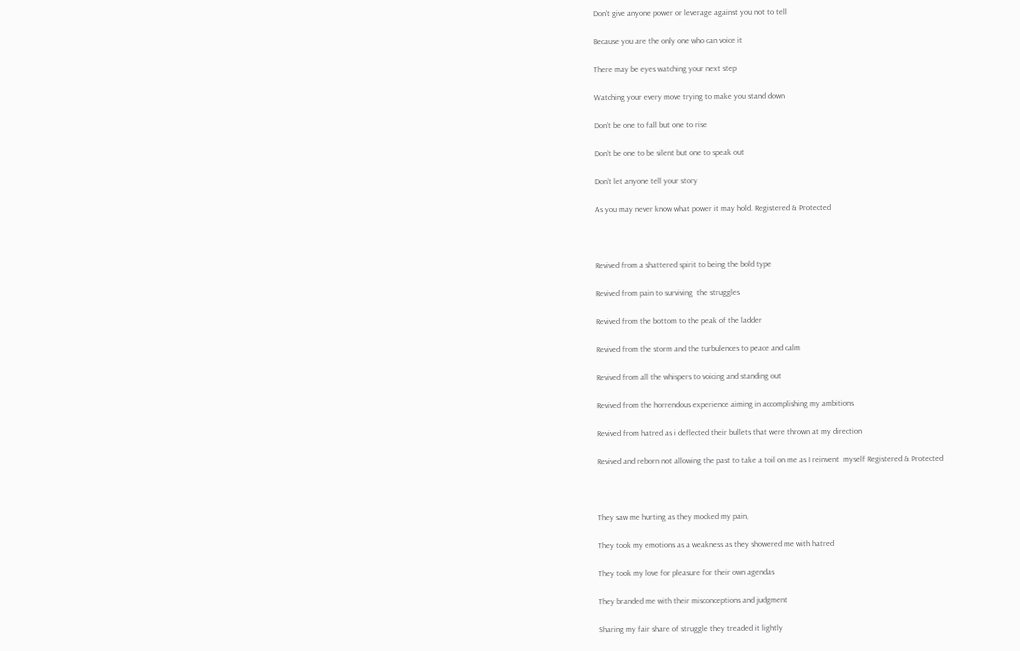Don’t give anyone power or leverage against you not to tell

Because you are the only one who can voice it

There may be eyes watching your next step

Watching your every move trying to make you stand down

Don’t be one to fall but one to rise

Don’t be one to be silent but one to speak out

Don’t let anyone tell your story

As you may never know what power it may hold. Registered & Protected



Revived from a shattered spirit to being the bold type

Revived from pain to surviving  the struggles

Revived from the bottom to the peak of the ladder

Revived from the storm and the turbulences to peace and calm

Revived from all the whispers to voicing and standing out

Revived from the horrendous experience aiming in accomplishing my ambitions

Revived from hatred as i deflected their bullets that were thrown at my direction

Revived and reborn not allowing the past to take a toil on me as I reinvent  myself Registered & Protected



They saw me hurting as they mocked my pain,

They took my emotions as a weakness as they showered me with hatred

They took my love for pleasure for their own agendas

They branded me with their misconceptions and judgment

Sharing my fair share of struggle they treaded it lightly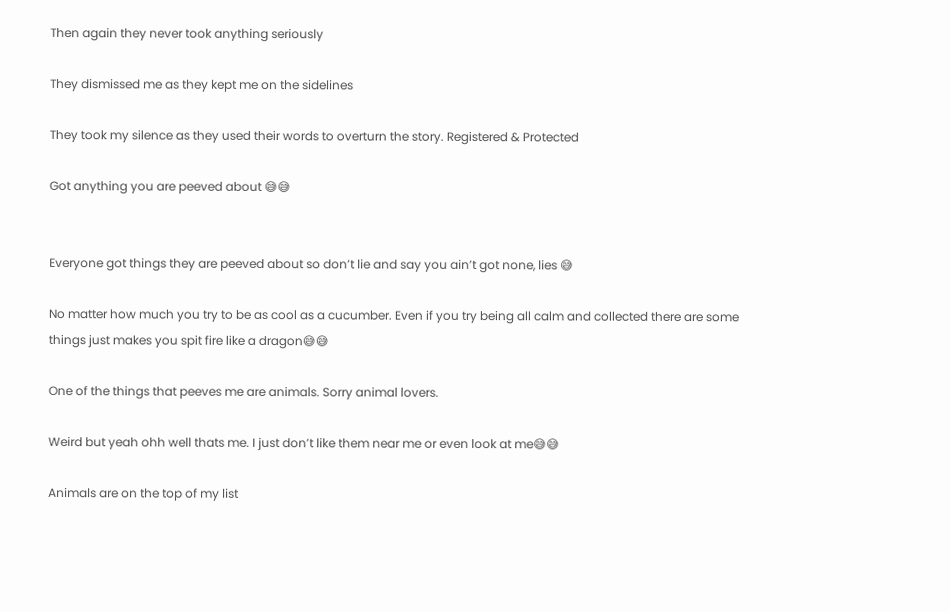Then again they never took anything seriously

They dismissed me as they kept me on the sidelines

They took my silence as they used their words to overturn the story. Registered & Protected

Got anything you are peeved about 😅😅


Everyone got things they are peeved about so don’t lie and say you ain’t got none, lies 😅

No matter how much you try to be as cool as a cucumber. Even if you try being all calm and collected there are some things just makes you spit fire like a dragon😅😅

One of the things that peeves me are animals. Sorry animal lovers.

Weird but yeah ohh well thats me. I just don’t like them near me or even look at me😅😅

Animals are on the top of my list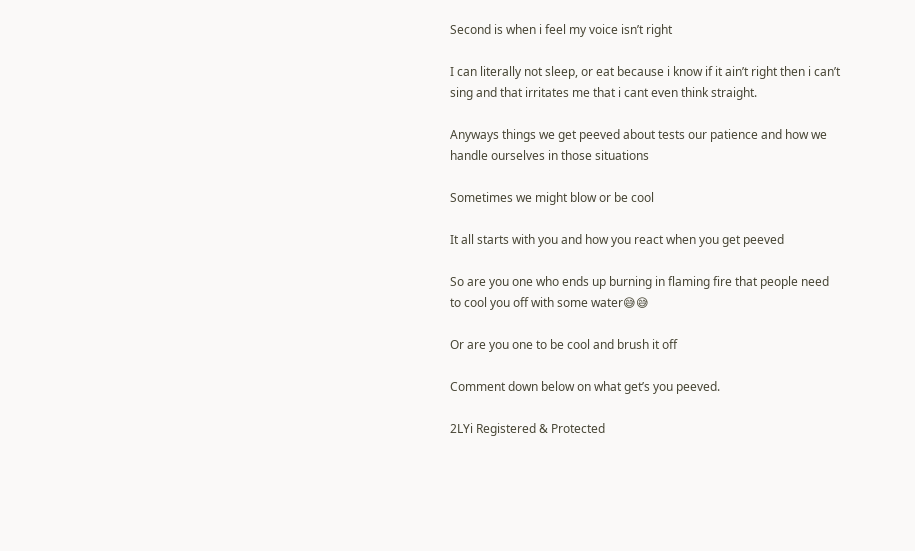Second is when i feel my voice isn’t right

I can literally not sleep, or eat because i know if it ain’t right then i can’t sing and that irritates me that i cant even think straight.

Anyways things we get peeved about tests our patience and how we handle ourselves in those situations

Sometimes we might blow or be cool

It all starts with you and how you react when you get peeved

So are you one who ends up burning in flaming fire that people need to cool you off with some water😅😅

Or are you one to be cool and brush it off

Comment down below on what get’s you peeved.

2LYi Registered & Protected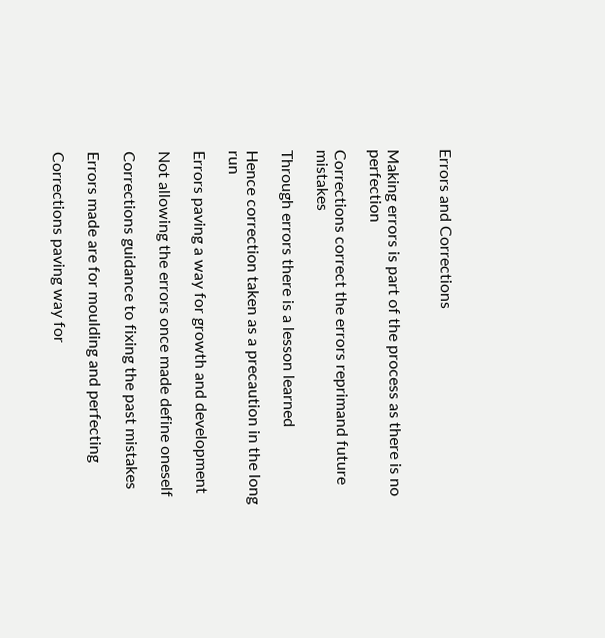Errors and Corrections


Making errors is part of the process as there is no perfection

Corrections correct the errors reprimand future mistakes

Through errors there is a lesson learned

Hence correction taken as a precaution in the long run

Errors paving a way for growth and development

Not allowing the errors once made define oneself

Corrections guidance to fixing the past mistakes

Errors made are for moulding and perfecting

Corrections paving way for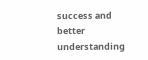success and better understanding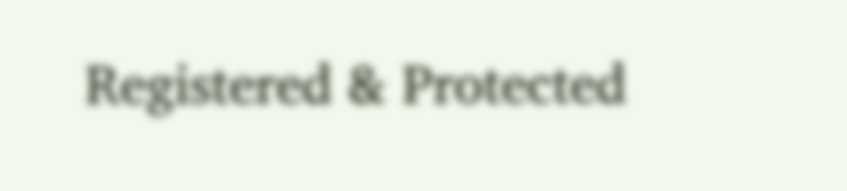Registered & Protected